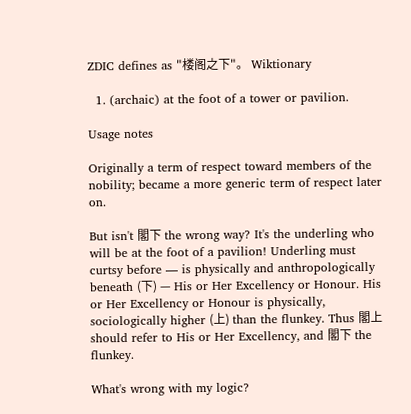ZDIC defines as "楼阁之下"。 Wiktionary

  1. (archaic) at the foot of a tower or pavilion.

Usage notes

Originally a term of respect toward members of the nobility; became a more generic term of respect later on.

But isn't 閣下 the wrong way? It's the underling who will be at the foot of a pavilion! Underling must curtsy before — is physically and anthropologically beneath (下) — His or Her Excellency or Honour. His or Her Excellency or Honour is physically, sociologically higher (上) than the flunkey. Thus 閣上 should refer to His or Her Excellency, and 閣下 the flunkey.

What's wrong with my logic?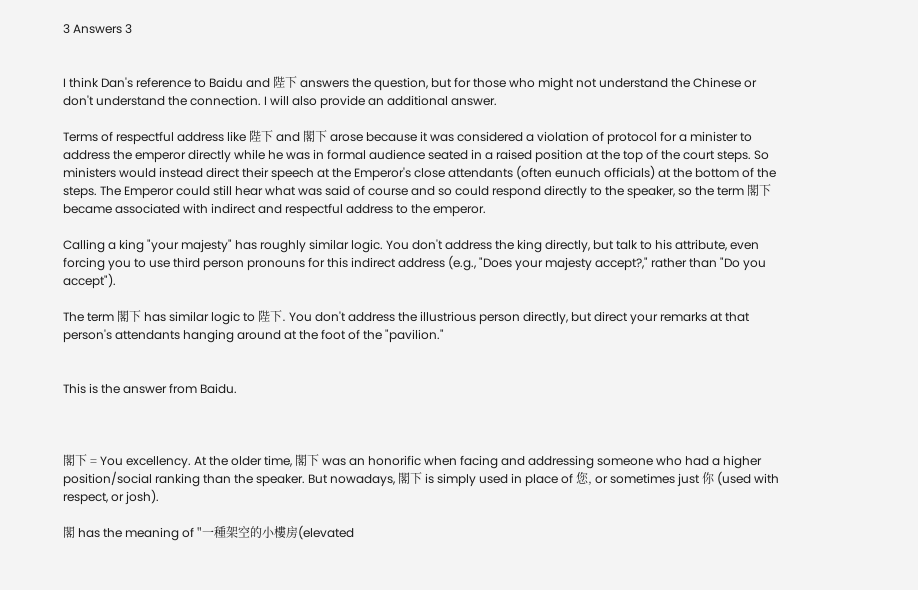3 Answers 3


I think Dan's reference to Baidu and 陛下 answers the question, but for those who might not understand the Chinese or don't understand the connection. I will also provide an additional answer.

Terms of respectful address like 陛下 and 閣下 arose because it was considered a violation of protocol for a minister to address the emperor directly while he was in formal audience seated in a raised position at the top of the court steps. So ministers would instead direct their speech at the Emperor's close attendants (often eunuch officials) at the bottom of the steps. The Emperor could still hear what was said of course and so could respond directly to the speaker, so the term 閣下 became associated with indirect and respectful address to the emperor.

Calling a king "your majesty" has roughly similar logic. You don't address the king directly, but talk to his attribute, even forcing you to use third person pronouns for this indirect address (e.g., "Does your majesty accept?," rather than "Do you accept").

The term 閣下 has similar logic to 陛下. You don't address the illustrious person directly, but direct your remarks at that person's attendants hanging around at the foot of the "pavilion."


This is the answer from Baidu.



閣下 = You excellency. At the older time, 閣下 was an honorific when facing and addressing someone who had a higher position/social ranking than the speaker. But nowadays, 閣下 is simply used in place of 您, or sometimes just 你 (used with respect, or josh).

閣 has the meaning of "一種架空的小樓房(elevated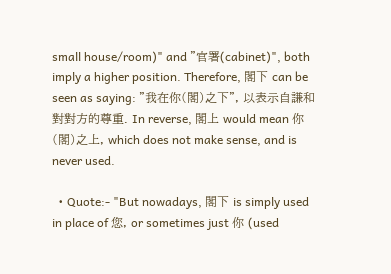small house/room)" and "官署(cabinet)", both imply a higher position. Therefore, 閣下 can be seen as saying: "我在你(閣)之下", 以表示自謙和對對方的尊重. In reverse, 閣上 would mean 你(閣)之上, which does not make sense, and is never used.

  • Quote:- "But nowadays, 閣下 is simply used in place of 您, or sometimes just 你 (used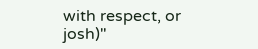with respect, or josh)"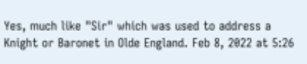Yes, much like "Sir" which was used to address a Knight or Baronet in Olde England. Feb 8, 2022 at 5:26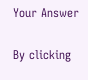Your Answer

By clicking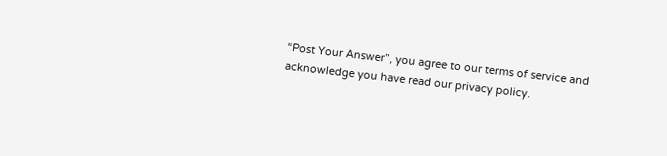“Post Your Answer”, you agree to our terms of service and acknowledge you have read our privacy policy.